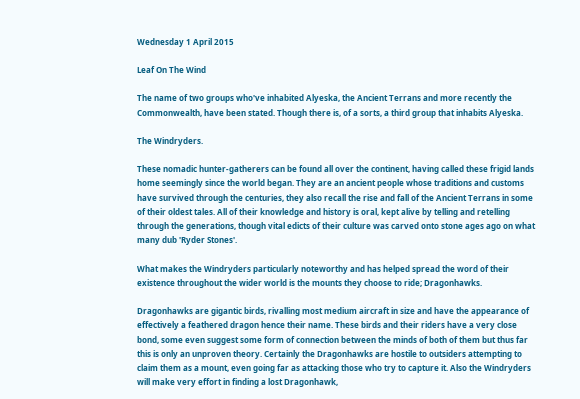Wednesday 1 April 2015

Leaf On The Wind

The name of two groups who've inhabited Alyeska, the Ancient Terrans and more recently the Commonwealth, have been stated. Though there is, of a sorts, a third group that inhabits Alyeska.

The Windryders.

These nomadic hunter-gatherers can be found all over the continent, having called these frigid lands home seemingly since the world began. They are an ancient people whose traditions and customs have survived through the centuries, they also recall the rise and fall of the Ancient Terrans in some of their oldest tales. All of their knowledge and history is oral, kept alive by telling and retelling through the generations, though vital edicts of their culture was carved onto stone ages ago on what many dub 'Ryder Stones'.

What makes the Windryders particularly noteworthy and has helped spread the word of their existence throughout the wider world is the mounts they choose to ride; Dragonhawks.

Dragonhawks are gigantic birds, rivalling most medium aircraft in size and have the appearance of effectively a feathered dragon hence their name. These birds and their riders have a very close bond, some even suggest some form of connection between the minds of both of them but thus far this is only an unproven theory. Certainly the Dragonhawks are hostile to outsiders attempting to claim them as a mount, even going far as attacking those who try to capture it. Also the Windryders will make very effort in finding a lost Dragonhawk,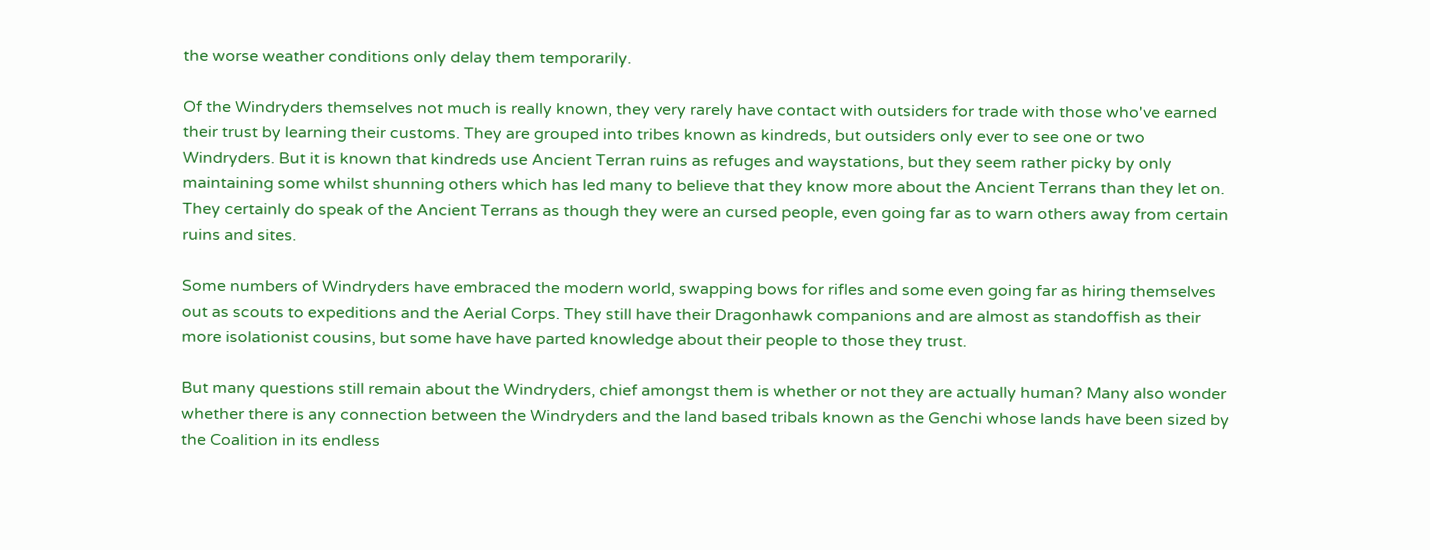the worse weather conditions only delay them temporarily.

Of the Windryders themselves not much is really known, they very rarely have contact with outsiders for trade with those who've earned their trust by learning their customs. They are grouped into tribes known as kindreds, but outsiders only ever to see one or two Windryders. But it is known that kindreds use Ancient Terran ruins as refuges and waystations, but they seem rather picky by only maintaining some whilst shunning others which has led many to believe that they know more about the Ancient Terrans than they let on. They certainly do speak of the Ancient Terrans as though they were an cursed people, even going far as to warn others away from certain ruins and sites.

Some numbers of Windryders have embraced the modern world, swapping bows for rifles and some even going far as hiring themselves out as scouts to expeditions and the Aerial Corps. They still have their Dragonhawk companions and are almost as standoffish as their more isolationist cousins, but some have have parted knowledge about their people to those they trust.

But many questions still remain about the Windryders, chief amongst them is whether or not they are actually human? Many also wonder whether there is any connection between the Windryders and the land based tribals known as the Genchi whose lands have been sized by the Coalition in its endless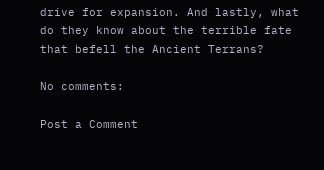drive for expansion. And lastly, what do they know about the terrible fate that befell the Ancient Terrans?

No comments:

Post a Comment